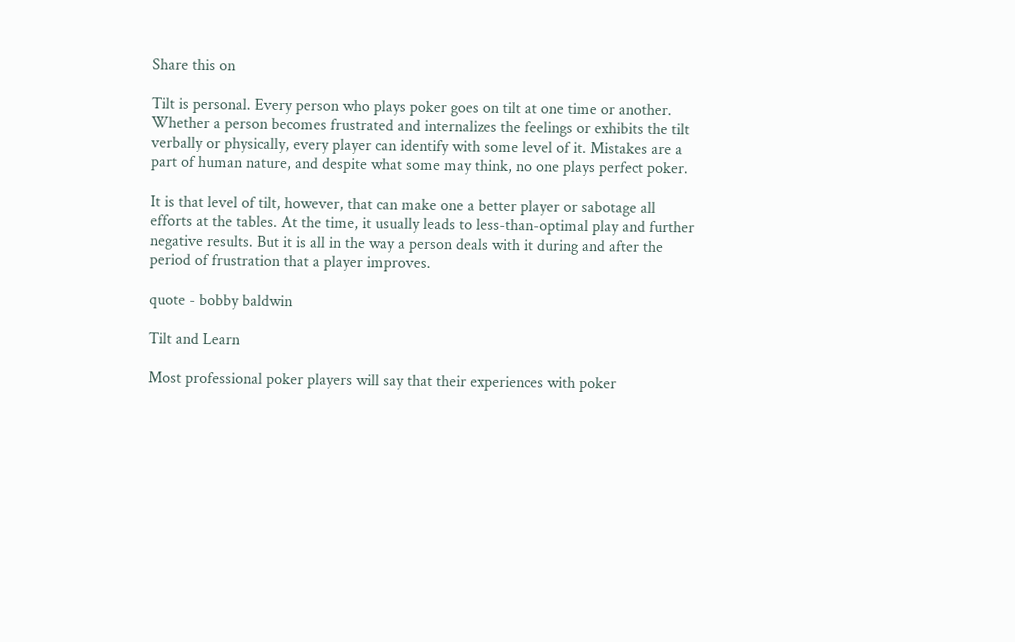Share this on

Tilt is personal. Every person who plays poker goes on tilt at one time or another. Whether a person becomes frustrated and internalizes the feelings or exhibits the tilt verbally or physically, every player can identify with some level of it. Mistakes are a part of human nature, and despite what some may think, no one plays perfect poker.

It is that level of tilt, however, that can make one a better player or sabotage all efforts at the tables. At the time, it usually leads to less-than-optimal play and further negative results. But it is all in the way a person deals with it during and after the period of frustration that a player improves.

quote - bobby baldwin

Tilt and Learn

Most professional poker players will say that their experiences with poker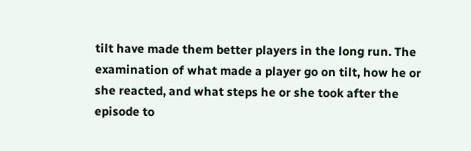tilt have made them better players in the long run. The examination of what made a player go on tilt, how he or she reacted, and what steps he or she took after the episode to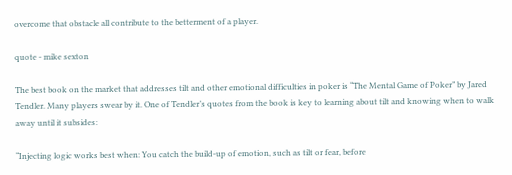overcome that obstacle all contribute to the betterment of a player.

quote - mike sexton

The best book on the market that addresses tilt and other emotional difficulties in poker is “The Mental Game of Poker” by Jared Tendler. Many players swear by it. One of Tendler’s quotes from the book is key to learning about tilt and knowing when to walk away until it subsides:

“Injecting logic works best when: You catch the build-up of emotion, such as tilt or fear, before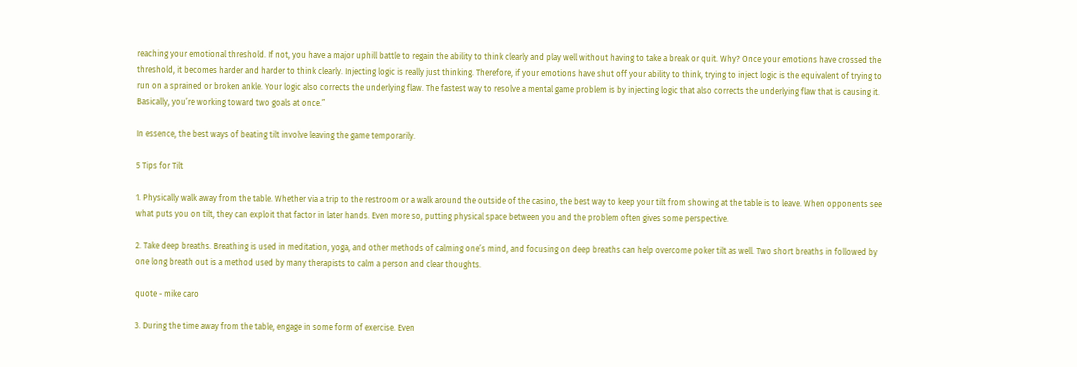reaching your emotional threshold. If not, you have a major uphill battle to regain the ability to think clearly and play well without having to take a break or quit. Why? Once your emotions have crossed the threshold, it becomes harder and harder to think clearly. Injecting logic is really just thinking. Therefore, if your emotions have shut off your ability to think, trying to inject logic is the equivalent of trying to run on a sprained or broken ankle. Your logic also corrects the underlying flaw. The fastest way to resolve a mental game problem is by injecting logic that also corrects the underlying flaw that is causing it. Basically, you’re working toward two goals at once.”

In essence, the best ways of beating tilt involve leaving the game temporarily.

5 Tips for Tilt

1. Physically walk away from the table. Whether via a trip to the restroom or a walk around the outside of the casino, the best way to keep your tilt from showing at the table is to leave. When opponents see what puts you on tilt, they can exploit that factor in later hands. Even more so, putting physical space between you and the problem often gives some perspective.

2. Take deep breaths. Breathing is used in meditation, yoga, and other methods of calming one’s mind, and focusing on deep breaths can help overcome poker tilt as well. Two short breaths in followed by one long breath out is a method used by many therapists to calm a person and clear thoughts.

quote - mike caro

3. During the time away from the table, engage in some form of exercise. Even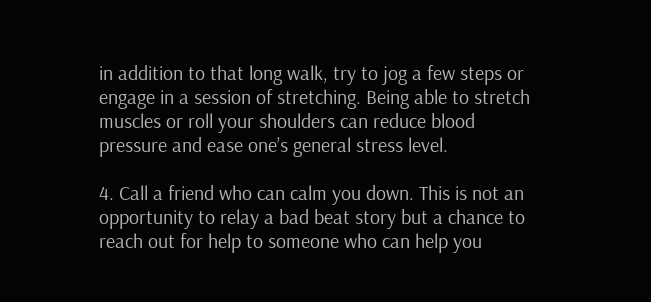in addition to that long walk, try to jog a few steps or engage in a session of stretching. Being able to stretch muscles or roll your shoulders can reduce blood pressure and ease one’s general stress level.

4. Call a friend who can calm you down. This is not an opportunity to relay a bad beat story but a chance to reach out for help to someone who can help you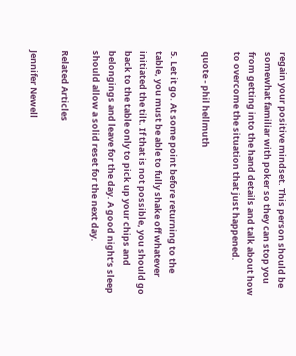regain your positive mindset. This person should be somewhat familiar with poker so they can stop you from getting into the hand details and talk about how to overcome the situation that just happened.

quote - phil hellmuth

5. Let it go. At some point before returning to the table, you must be able to fully shake off whatever initiated the tilt. If that is not possible, you should go back to the table only to pick up your chips and belongings and leave for the day. A good night’s sleep should allow a solid reset for the next day.

Related Articles

Jennifer Newell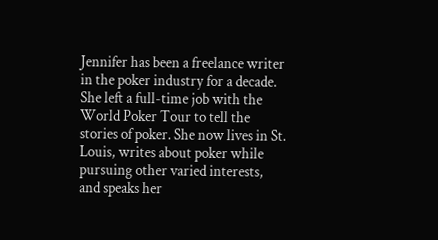Jennifer has been a freelance writer in the poker industry for a decade. She left a full-time job with the World Poker Tour to tell the stories of poker. She now lives in St. Louis, writes about poker while pursuing other varied interests, and speaks her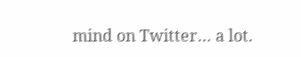mind on Twitter… a lot.